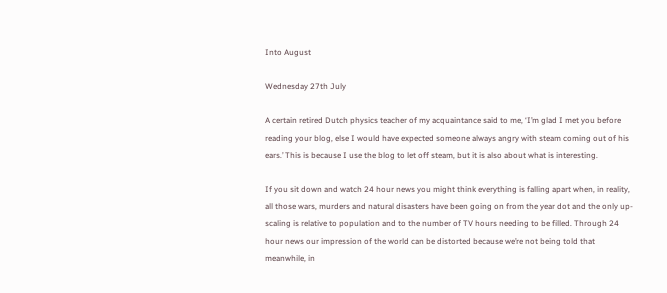Into August

Wednesday 27th July

A certain retired Dutch physics teacher of my acquaintance said to me, ‘I’m glad I met you before reading your blog, else I would have expected someone always angry with steam coming out of his ears.’ This is because I use the blog to let off steam, but it is also about what is interesting.

If you sit down and watch 24 hour news you might think everything is falling apart when, in reality, all those wars, murders and natural disasters have been going on from the year dot and the only up-scaling is relative to population and to the number of TV hours needing to be filled. Through 24 hour news our impression of the world can be distorted because we’re not being told that meanwhile, in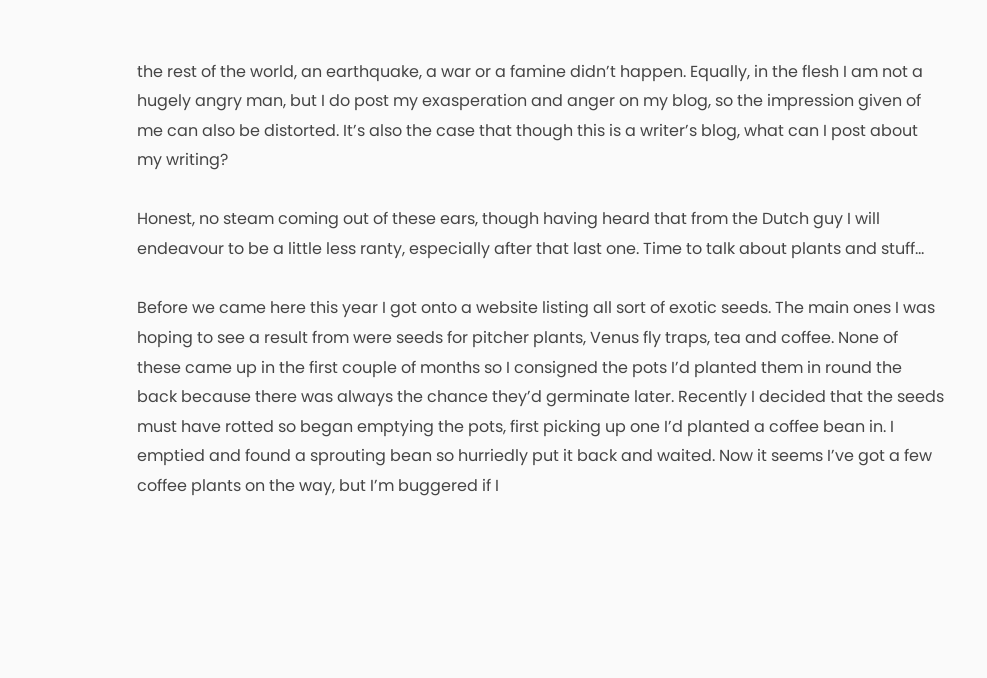the rest of the world, an earthquake, a war or a famine didn’t happen. Equally, in the flesh I am not a hugely angry man, but I do post my exasperation and anger on my blog, so the impression given of me can also be distorted. It’s also the case that though this is a writer’s blog, what can I post about my writing?

Honest, no steam coming out of these ears, though having heard that from the Dutch guy I will endeavour to be a little less ranty, especially after that last one. Time to talk about plants and stuff…

Before we came here this year I got onto a website listing all sort of exotic seeds. The main ones I was hoping to see a result from were seeds for pitcher plants, Venus fly traps, tea and coffee. None of these came up in the first couple of months so I consigned the pots I’d planted them in round the back because there was always the chance they’d germinate later. Recently I decided that the seeds must have rotted so began emptying the pots, first picking up one I’d planted a coffee bean in. I emptied and found a sprouting bean so hurriedly put it back and waited. Now it seems I’ve got a few coffee plants on the way, but I’m buggered if I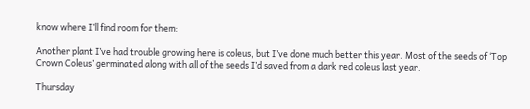know where I’ll find room for them:

Another plant I’ve had trouble growing here is coleus, but I’ve done much better this year. Most of the seeds of ‘Top Crown Coleus’ germinated along with all of the seeds I’d saved from a dark red coleus last year.

Thursday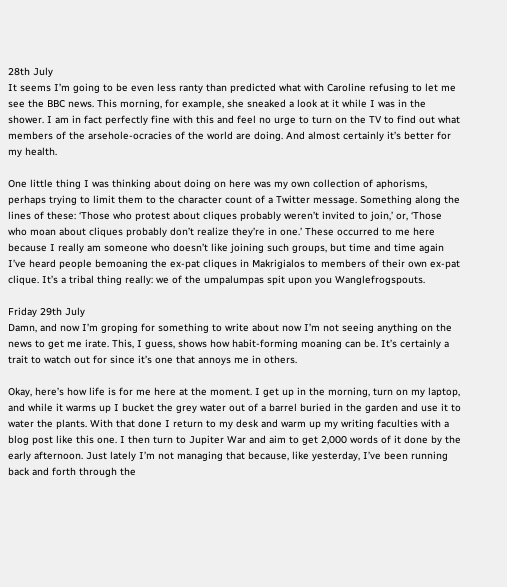28th July
It seems I’m going to be even less ranty than predicted what with Caroline refusing to let me see the BBC news. This morning, for example, she sneaked a look at it while I was in the shower. I am in fact perfectly fine with this and feel no urge to turn on the TV to find out what members of the arsehole-ocracies of the world are doing. And almost certainly it’s better for my health.

One little thing I was thinking about doing on here was my own collection of aphorisms, perhaps trying to limit them to the character count of a Twitter message. Something along the lines of these: ‘Those who protest about cliques probably weren’t invited to join,’ or, ‘Those who moan about cliques probably don’t realize they’re in one.’ These occurred to me here because I really am someone who doesn’t like joining such groups, but time and time again I’ve heard people bemoaning the ex-pat cliques in Makrigialos to members of their own ex-pat clique. It’s a tribal thing really: we of the umpalumpas spit upon you Wanglefrogspouts.

Friday 29th July
Damn, and now I’m groping for something to write about now I’m not seeing anything on the news to get me irate. This, I guess, shows how habit-forming moaning can be. It’s certainly a trait to watch out for since it’s one that annoys me in others.

Okay, here’s how life is for me here at the moment. I get up in the morning, turn on my laptop, and while it warms up I bucket the grey water out of a barrel buried in the garden and use it to water the plants. With that done I return to my desk and warm up my writing faculties with a blog post like this one. I then turn to Jupiter War and aim to get 2,000 words of it done by the early afternoon. Just lately I’m not managing that because, like yesterday, I’ve been running back and forth through the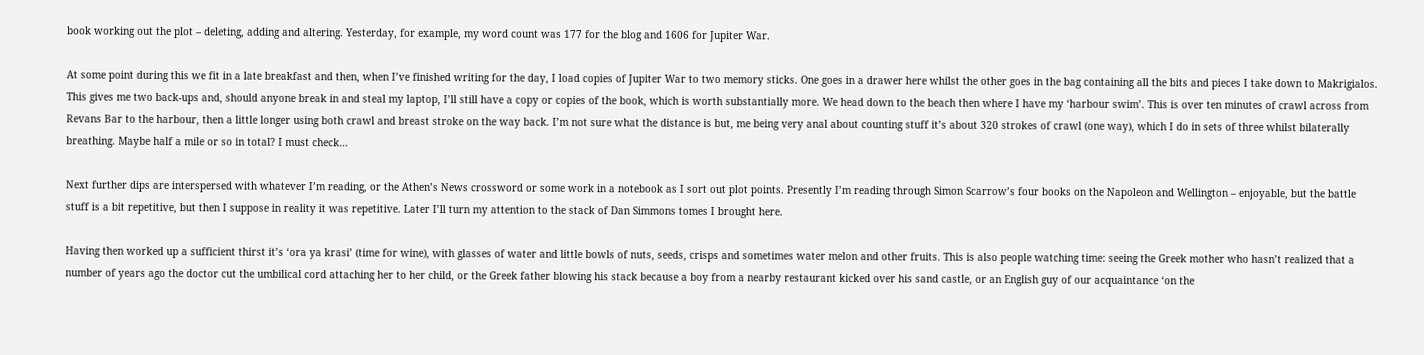book working out the plot – deleting, adding and altering. Yesterday, for example, my word count was 177 for the blog and 1606 for Jupiter War.

At some point during this we fit in a late breakfast and then, when I’ve finished writing for the day, I load copies of Jupiter War to two memory sticks. One goes in a drawer here whilst the other goes in the bag containing all the bits and pieces I take down to Makrigialos. This gives me two back-ups and, should anyone break in and steal my laptop, I’ll still have a copy or copies of the book, which is worth substantially more. We head down to the beach then where I have my ‘harbour swim’. This is over ten minutes of crawl across from Revans Bar to the harbour, then a little longer using both crawl and breast stroke on the way back. I’m not sure what the distance is but, me being very anal about counting stuff it’s about 320 strokes of crawl (one way), which I do in sets of three whilst bilaterally breathing. Maybe half a mile or so in total? I must check…

Next further dips are interspersed with whatever I’m reading, or the Athen’s News crossword or some work in a notebook as I sort out plot points. Presently I’m reading through Simon Scarrow’s four books on the Napoleon and Wellington – enjoyable, but the battle stuff is a bit repetitive, but then I suppose in reality it was repetitive. Later I’ll turn my attention to the stack of Dan Simmons tomes I brought here.

Having then worked up a sufficient thirst it’s ‘ora ya krasi’ (time for wine), with glasses of water and little bowls of nuts, seeds, crisps and sometimes water melon and other fruits. This is also people watching time: seeing the Greek mother who hasn’t realized that a number of years ago the doctor cut the umbilical cord attaching her to her child, or the Greek father blowing his stack because a boy from a nearby restaurant kicked over his sand castle, or an English guy of our acquaintance ‘on the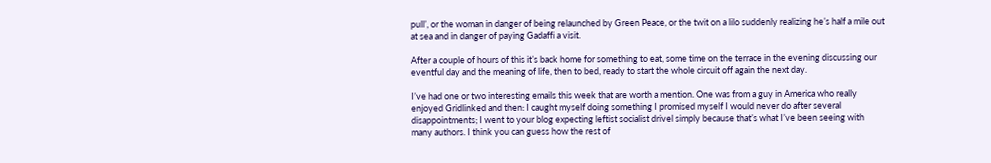pull’, or the woman in danger of being relaunched by Green Peace, or the twit on a lilo suddenly realizing he’s half a mile out at sea and in danger of paying Gadaffi a visit.

After a couple of hours of this it’s back home for something to eat, some time on the terrace in the evening discussing our eventful day and the meaning of life, then to bed, ready to start the whole circuit off again the next day.

I’ve had one or two interesting emails this week that are worth a mention. One was from a guy in America who really enjoyed Gridlinked and then: I caught myself doing something I promised myself I would never do after several disappointments; I went to your blog expecting leftist socialist drivel simply because that’s what I’ve been seeing with many authors. I think you can guess how the rest of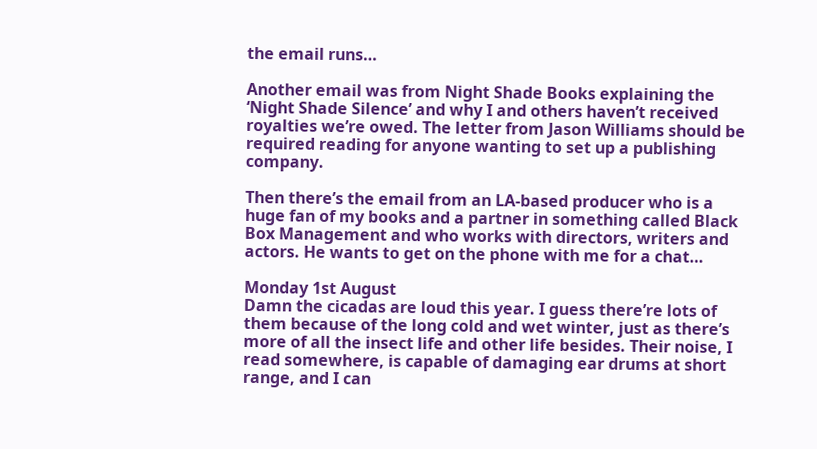the email runs…

Another email was from Night Shade Books explaining the ‘Night Shade Silence’ and why I and others haven’t received royalties we’re owed. The letter from Jason Williams should be required reading for anyone wanting to set up a publishing company.

Then there’s the email from an LA-based producer who is a huge fan of my books and a partner in something called Black Box Management and who works with directors, writers and actors. He wants to get on the phone with me for a chat…

Monday 1st August
Damn the cicadas are loud this year. I guess there’re lots of them because of the long cold and wet winter, just as there’s more of all the insect life and other life besides. Their noise, I read somewhere, is capable of damaging ear drums at short range, and I can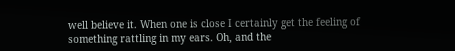well believe it. When one is close I certainly get the feeling of something rattling in my ears. Oh, and the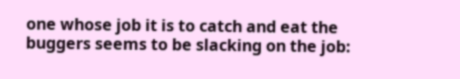one whose job it is to catch and eat the buggers seems to be slacking on the job: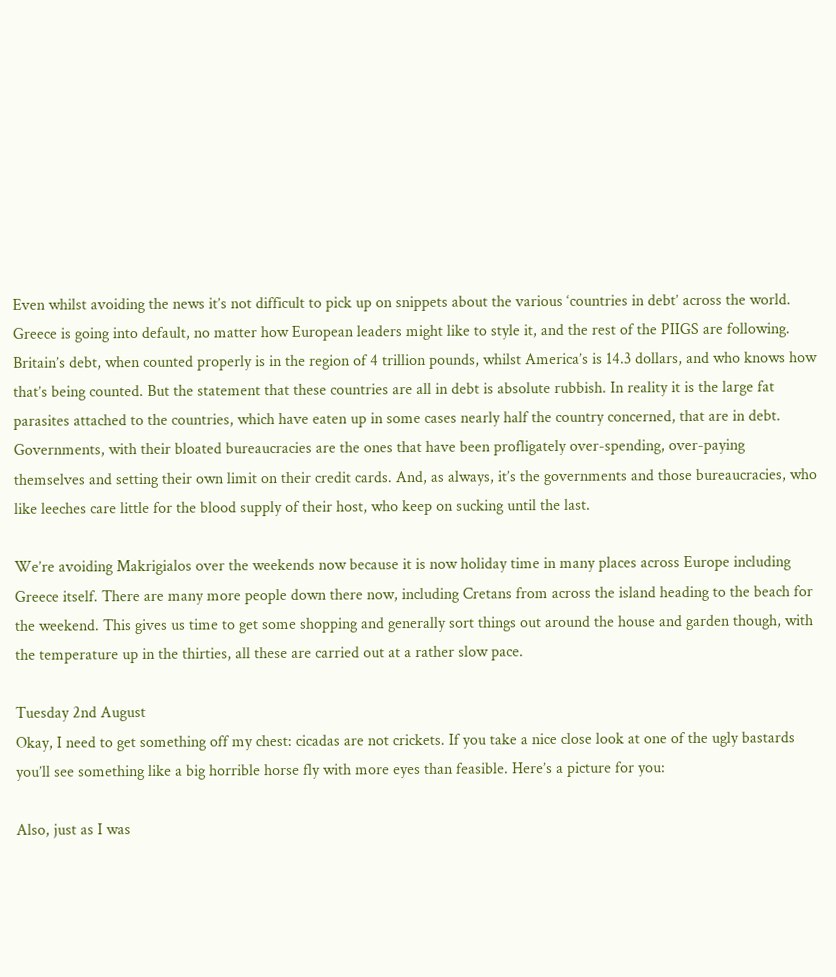Even whilst avoiding the news it’s not difficult to pick up on snippets about the various ‘countries in debt’ across the world. Greece is going into default, no matter how European leaders might like to style it, and the rest of the PIIGS are following. Britain’s debt, when counted properly is in the region of 4 trillion pounds, whilst America’s is 14.3 dollars, and who knows how that’s being counted. But the statement that these countries are all in debt is absolute rubbish. In reality it is the large fat parasites attached to the countries, which have eaten up in some cases nearly half the country concerned, that are in debt. Governments, with their bloated bureaucracies are the ones that have been profligately over-spending, over-paying themselves and setting their own limit on their credit cards. And, as always, it’s the governments and those bureaucracies, who like leeches care little for the blood supply of their host, who keep on sucking until the last.

We’re avoiding Makrigialos over the weekends now because it is now holiday time in many places across Europe including Greece itself. There are many more people down there now, including Cretans from across the island heading to the beach for the weekend. This gives us time to get some shopping and generally sort things out around the house and garden though, with the temperature up in the thirties, all these are carried out at a rather slow pace.

Tuesday 2nd August
Okay, I need to get something off my chest: cicadas are not crickets. If you take a nice close look at one of the ugly bastards you’ll see something like a big horrible horse fly with more eyes than feasible. Here’s a picture for you:

Also, just as I was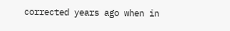corrected years ago when in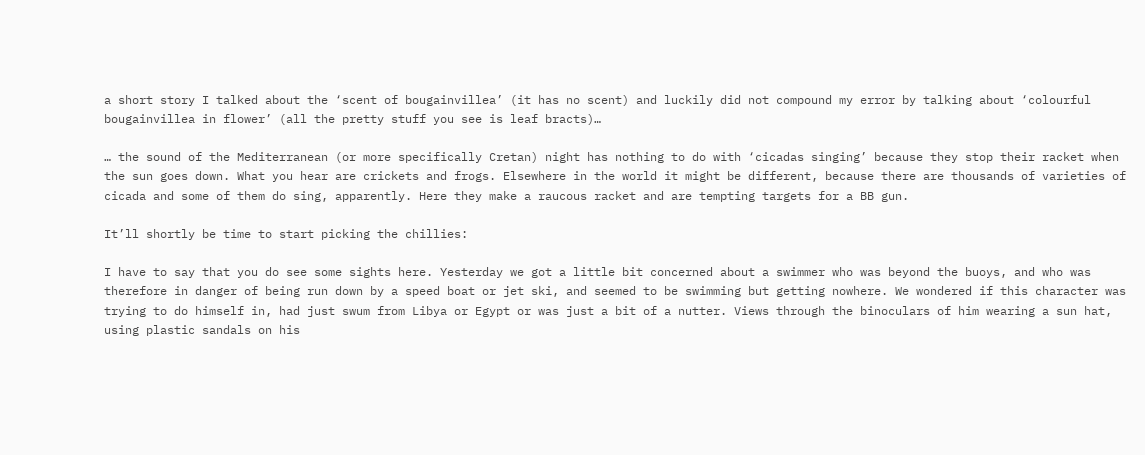a short story I talked about the ‘scent of bougainvillea’ (it has no scent) and luckily did not compound my error by talking about ‘colourful bougainvillea in flower’ (all the pretty stuff you see is leaf bracts)…

… the sound of the Mediterranean (or more specifically Cretan) night has nothing to do with ‘cicadas singing’ because they stop their racket when the sun goes down. What you hear are crickets and frogs. Elsewhere in the world it might be different, because there are thousands of varieties of cicada and some of them do sing, apparently. Here they make a raucous racket and are tempting targets for a BB gun.

It’ll shortly be time to start picking the chillies:

I have to say that you do see some sights here. Yesterday we got a little bit concerned about a swimmer who was beyond the buoys, and who was therefore in danger of being run down by a speed boat or jet ski, and seemed to be swimming but getting nowhere. We wondered if this character was trying to do himself in, had just swum from Libya or Egypt or was just a bit of a nutter. Views through the binoculars of him wearing a sun hat, using plastic sandals on his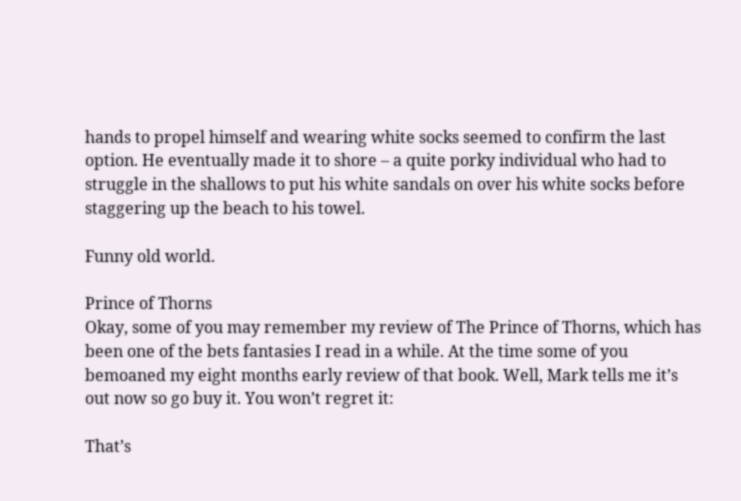hands to propel himself and wearing white socks seemed to confirm the last option. He eventually made it to shore – a quite porky individual who had to struggle in the shallows to put his white sandals on over his white socks before staggering up the beach to his towel.

Funny old world.

Prince of Thorns
Okay, some of you may remember my review of The Prince of Thorns, which has been one of the bets fantasies I read in a while. At the time some of you bemoaned my eight months early review of that book. Well, Mark tells me it’s out now so go buy it. You won’t regret it:

That’s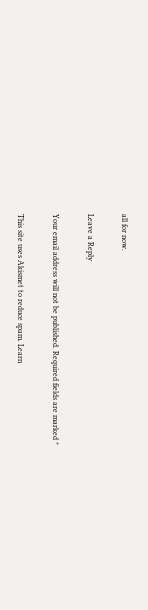all for now.

Leave a Reply

Your email address will not be published. Required fields are marked *

This site uses Akismet to reduce spam. Learn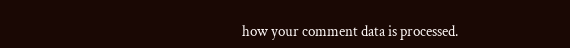how your comment data is processed.